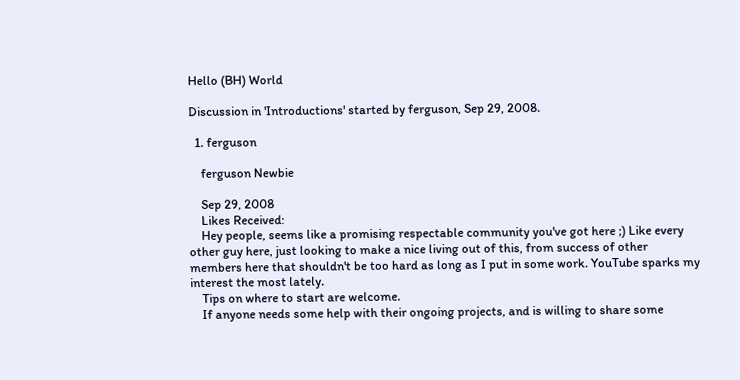Hello (BH) World

Discussion in 'Introductions' started by ferguson, Sep 29, 2008.

  1. ferguson

    ferguson Newbie

    Sep 29, 2008
    Likes Received:
    Hey people, seems like a promising respectable community you've got here ;) Like every other guy here, just looking to make a nice living out of this, from success of other members here that shouldn't be too hard as long as I put in some work. YouTube sparks my interest the most lately.
    Tips on where to start are welcome.
    If anyone needs some help with their ongoing projects, and is willing to share some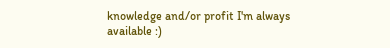knowledge and/or profit I'm always available :)